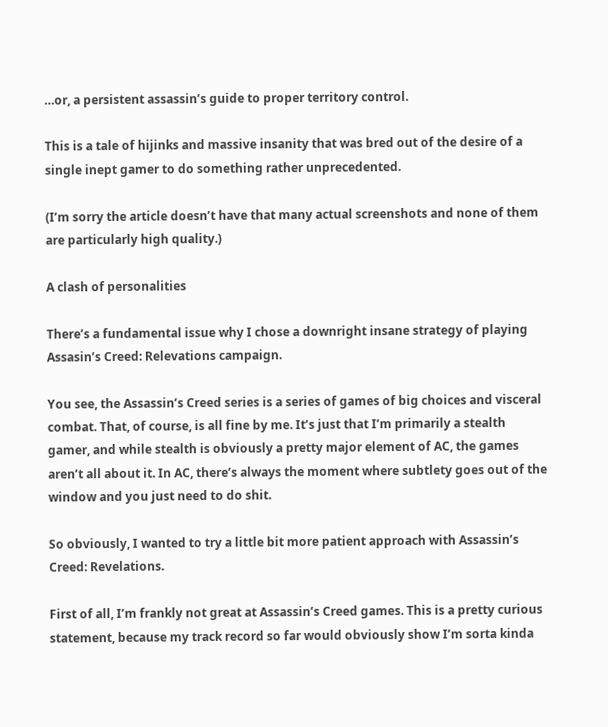…or, a persistent assassin’s guide to proper territory control.

This is a tale of hijinks and massive insanity that was bred out of the desire of a single inept gamer to do something rather unprecedented.

(I’m sorry the article doesn’t have that many actual screenshots and none of them are particularly high quality.)

A clash of personalities

There’s a fundamental issue why I chose a downright insane strategy of playing Assasin’s Creed: Relevations campaign.

You see, the Assassin’s Creed series is a series of games of big choices and visceral combat. That, of course, is all fine by me. It’s just that I’m primarily a stealth gamer, and while stealth is obviously a pretty major element of AC, the games aren’t all about it. In AC, there’s always the moment where subtlety goes out of the window and you just need to do shit.

So obviously, I wanted to try a little bit more patient approach with Assassin’s Creed: Revelations.

First of all, I’m frankly not great at Assassin’s Creed games. This is a pretty curious statement, because my track record so far would obviously show I’m sorta kinda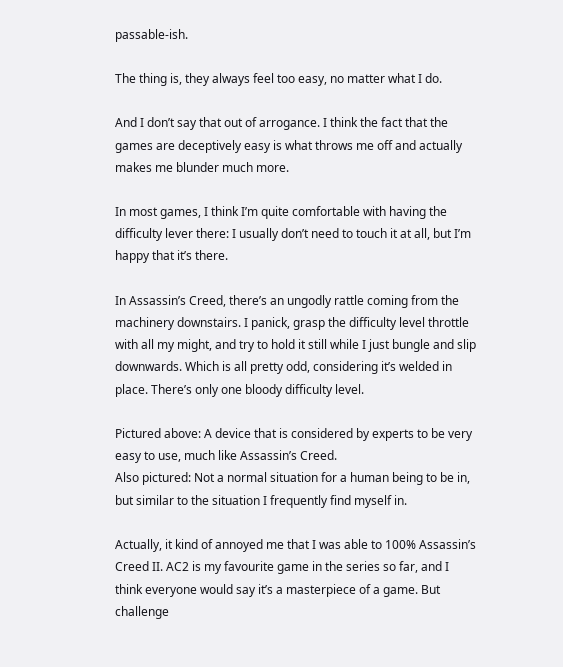passable-ish.

The thing is, they always feel too easy, no matter what I do.

And I don’t say that out of arrogance. I think the fact that the games are deceptively easy is what throws me off and actually makes me blunder much more.

In most games, I think I’m quite comfortable with having the difficulty lever there: I usually don’t need to touch it at all, but I’m happy that it’s there.

In Assassin’s Creed, there’s an ungodly rattle coming from the machinery downstairs. I panick, grasp the difficulty level throttle with all my might, and try to hold it still while I just bungle and slip downwards. Which is all pretty odd, considering it’s welded in place. There’s only one bloody difficulty level.

Pictured above: A device that is considered by experts to be very easy to use, much like Assassin’s Creed.
Also pictured: Not a normal situation for a human being to be in, but similar to the situation I frequently find myself in.

Actually, it kind of annoyed me that I was able to 100% Assassin’s Creed II. AC2 is my favourite game in the series so far, and I think everyone would say it’s a masterpiece of a game. But challenge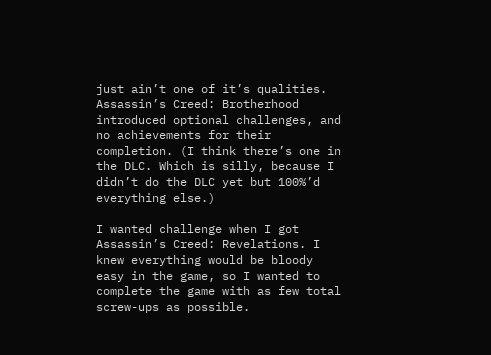just ain’t one of it’s qualities. Assassin’s Creed: Brotherhood introduced optional challenges, and no achievements for their completion. (I think there’s one in the DLC. Which is silly, because I didn’t do the DLC yet but 100%’d everything else.)

I wanted challenge when I got Assassin’s Creed: Revelations. I knew everything would be bloody easy in the game, so I wanted to complete the game with as few total screw-ups as possible.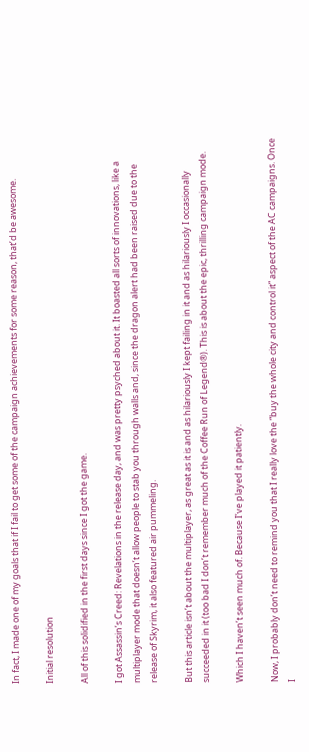In fact, I made one of my goals that if I fail to get some of the campaign achievements for some reason, that’d be awesome.

Initial resolution

All of this solidified in the first days since I got the game.

I got Assassin’s Creed: Revelations in the release day, and was pretty psyched about it. It boasted all sorts of innovations, like a multiplayer mode that doesn’t allow people to stab you through walls and, since the dragon alert had been raised due to the release of Skyrim, it also featured air pummeling.

But this article isn’t about the multiplayer, as great as it is and as hilariously I kept failing in it and as hilariously I occasionally succeeded in it (too bad I don’t remember much of the Coffee Run of Legend®). This is about the epic, thrilling campaign mode.

Which I haven’t seen much of. Because I’ve played it patiently.

Now, I probably don’t need to remind you that I really love the “buy the whole city and control it” aspect of the AC campaigns. Once I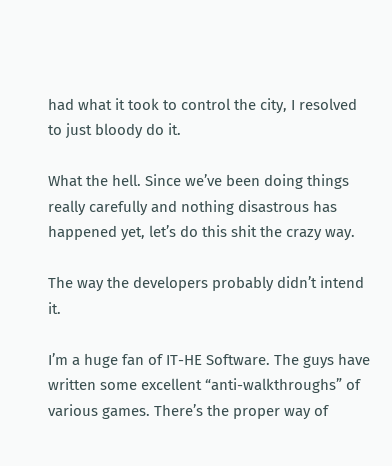had what it took to control the city, I resolved to just bloody do it.

What the hell. Since we’ve been doing things really carefully and nothing disastrous has happened yet, let’s do this shit the crazy way.

The way the developers probably didn’t intend it.

I’m a huge fan of IT-HE Software. The guys have written some excellent “anti-walkthroughs” of various games. There’s the proper way of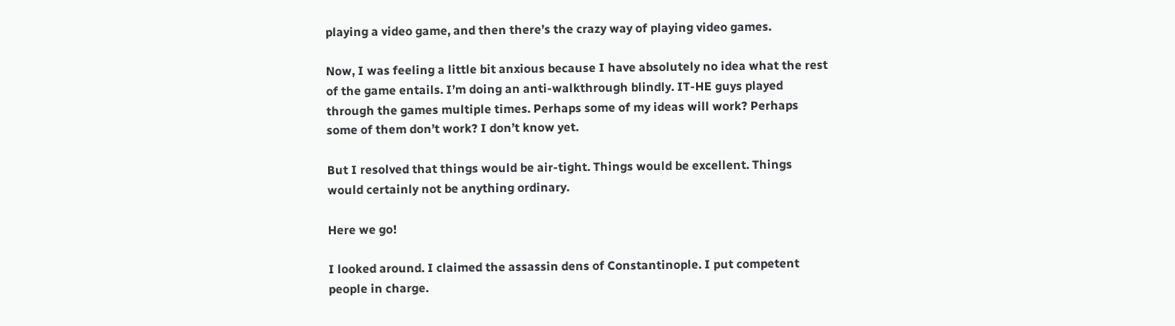playing a video game, and then there’s the crazy way of playing video games.

Now, I was feeling a little bit anxious because I have absolutely no idea what the rest of the game entails. I’m doing an anti-walkthrough blindly. IT-HE guys played through the games multiple times. Perhaps some of my ideas will work? Perhaps some of them don’t work? I don’t know yet.

But I resolved that things would be air-tight. Things would be excellent. Things would certainly not be anything ordinary.

Here we go!

I looked around. I claimed the assassin dens of Constantinople. I put competent people in charge.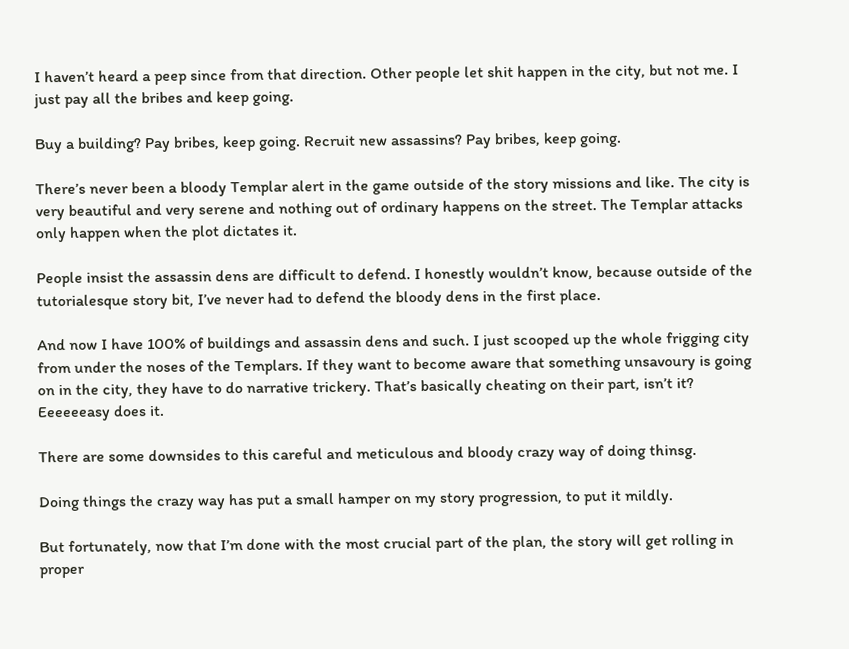I haven’t heard a peep since from that direction. Other people let shit happen in the city, but not me. I just pay all the bribes and keep going.

Buy a building? Pay bribes, keep going. Recruit new assassins? Pay bribes, keep going.

There’s never been a bloody Templar alert in the game outside of the story missions and like. The city is very beautiful and very serene and nothing out of ordinary happens on the street. The Templar attacks only happen when the plot dictates it.

People insist the assassin dens are difficult to defend. I honestly wouldn’t know, because outside of the tutorialesque story bit, I’ve never had to defend the bloody dens in the first place.

And now I have 100% of buildings and assassin dens and such. I just scooped up the whole frigging city from under the noses of the Templars. If they want to become aware that something unsavoury is going on in the city, they have to do narrative trickery. That’s basically cheating on their part, isn’t it? Eeeeeeasy does it.

There are some downsides to this careful and meticulous and bloody crazy way of doing thinsg.

Doing things the crazy way has put a small hamper on my story progression, to put it mildly.

But fortunately, now that I’m done with the most crucial part of the plan, the story will get rolling in proper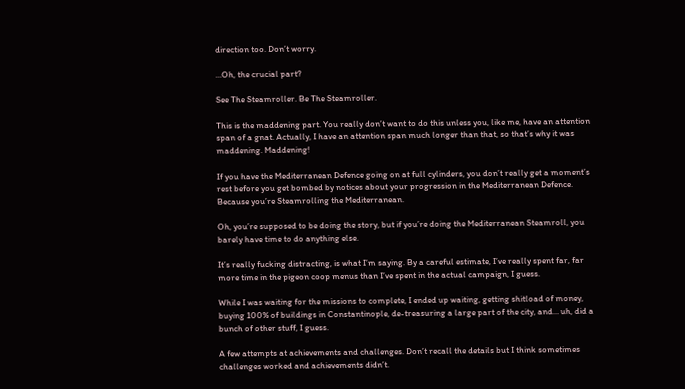direction too. Don’t worry.

…Oh, the crucial part?

See The Steamroller. Be The Steamroller.

This is the maddening part. You really don’t want to do this unless you, like me, have an attention span of a gnat. Actually, I have an attention span much longer than that, so that’s why it was maddening. Maddening!

If you have the Mediterranean Defence going on at full cylinders, you don’t really get a moment’s rest before you get bombed by notices about your progression in the Mediterranean Defence. Because you’re Steamrolling the Mediterranean.

Oh, you’re supposed to be doing the story, but if you’re doing the Mediterranean Steamroll, you barely have time to do anything else.

It’s really fucking distracting, is what I’m saying. By a careful estimate, I’ve really spent far, far more time in the pigeon coop menus than I’ve spent in the actual campaign, I guess.

While I was waiting for the missions to complete, I ended up waiting, getting shitload of money, buying 100% of buildings in Constantinople, de-treasuring a large part of the city, and… uh, did a bunch of other stuff, I guess.

A few attempts at achievements and challenges. Don’t recall the details but I think sometimes challenges worked and achievements didn’t.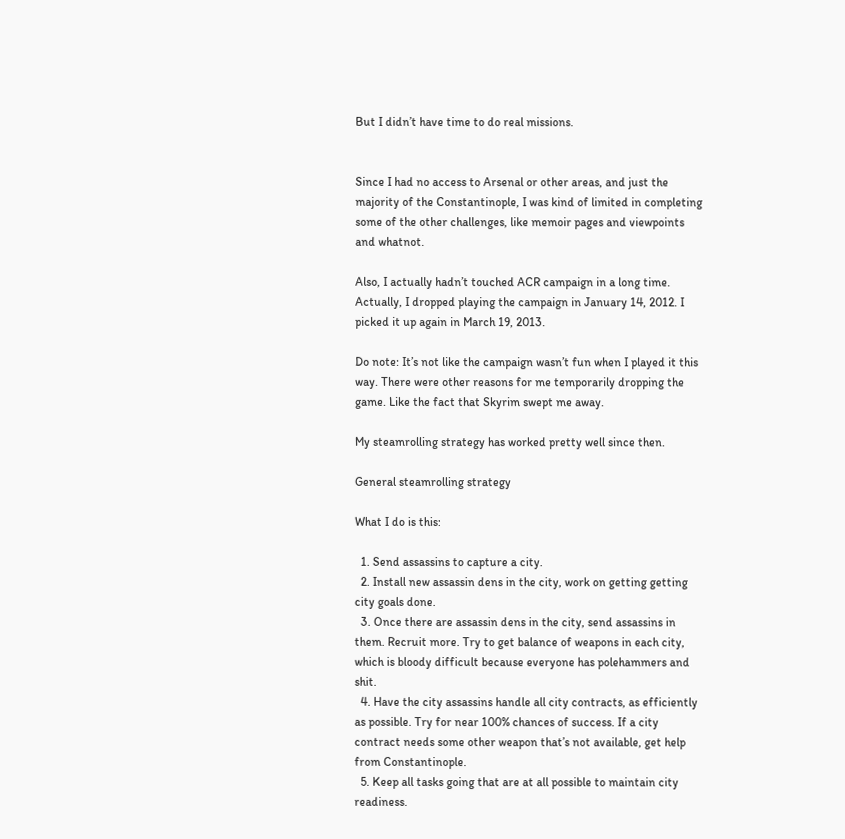But I didn’t have time to do real missions.


Since I had no access to Arsenal or other areas, and just the majority of the Constantinople, I was kind of limited in completing some of the other challenges, like memoir pages and viewpoints and whatnot.

Also, I actually hadn’t touched ACR campaign in a long time. Actually, I dropped playing the campaign in January 14, 2012. I picked it up again in March 19, 2013.

Do note: It’s not like the campaign wasn’t fun when I played it this way. There were other reasons for me temporarily dropping the game. Like the fact that Skyrim swept me away.

My steamrolling strategy has worked pretty well since then.

General steamrolling strategy

What I do is this:

  1. Send assassins to capture a city.
  2. Install new assassin dens in the city, work on getting getting city goals done.
  3. Once there are assassin dens in the city, send assassins in them. Recruit more. Try to get balance of weapons in each city, which is bloody difficult because everyone has polehammers and shit.
  4. Have the city assassins handle all city contracts, as efficiently as possible. Try for near 100% chances of success. If a city contract needs some other weapon that’s not available, get help from Constantinople.
  5. Keep all tasks going that are at all possible to maintain city readiness.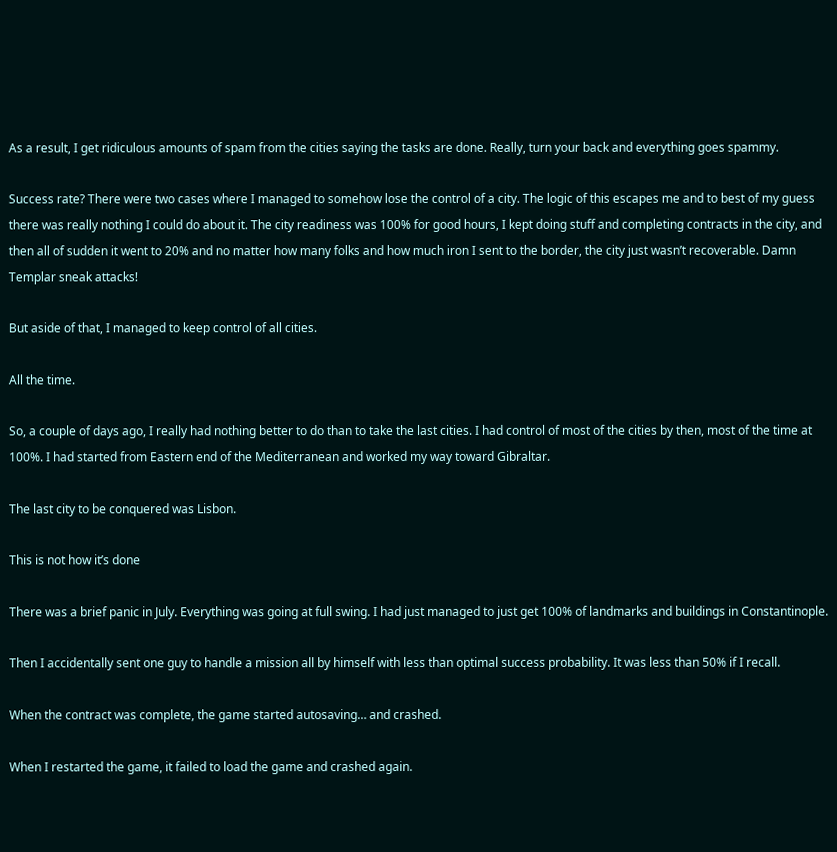As a result, I get ridiculous amounts of spam from the cities saying the tasks are done. Really, turn your back and everything goes spammy.

Success rate? There were two cases where I managed to somehow lose the control of a city. The logic of this escapes me and to best of my guess there was really nothing I could do about it. The city readiness was 100% for good hours, I kept doing stuff and completing contracts in the city, and then all of sudden it went to 20% and no matter how many folks and how much iron I sent to the border, the city just wasn’t recoverable. Damn Templar sneak attacks!

But aside of that, I managed to keep control of all cities.

All the time.

So, a couple of days ago, I really had nothing better to do than to take the last cities. I had control of most of the cities by then, most of the time at 100%. I had started from Eastern end of the Mediterranean and worked my way toward Gibraltar.

The last city to be conquered was Lisbon.

This is not how it’s done

There was a brief panic in July. Everything was going at full swing. I had just managed to just get 100% of landmarks and buildings in Constantinople.

Then I accidentally sent one guy to handle a mission all by himself with less than optimal success probability. It was less than 50% if I recall.

When the contract was complete, the game started autosaving… and crashed.

When I restarted the game, it failed to load the game and crashed again.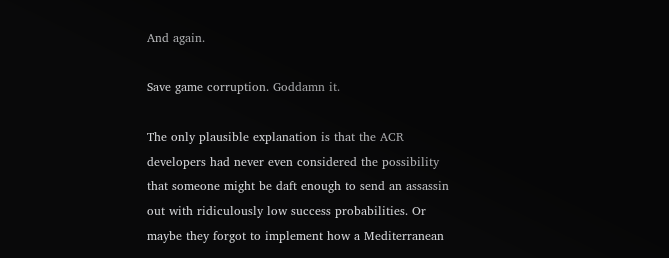And again.

Save game corruption. Goddamn it.

The only plausible explanation is that the ACR developers had never even considered the possibility that someone might be daft enough to send an assassin out with ridiculously low success probabilities. Or maybe they forgot to implement how a Mediterranean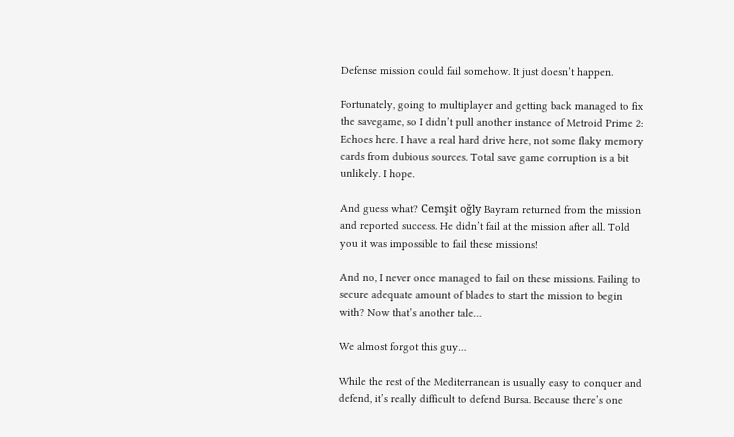Defense mission could fail somehow. It just doesn’t happen.

Fortunately, going to multiplayer and getting back managed to fix the savegame, so I didn’t pull another instance of Metroid Prime 2: Echoes here. I have a real hard drive here, not some flaky memory cards from dubious sources. Total save game corruption is a bit unlikely. I hope.

And guess what? Cemşit oğly Bayram returned from the mission and reported success. He didn’t fail at the mission after all. Told you it was impossible to fail these missions!

And no, I never once managed to fail on these missions. Failing to secure adequate amount of blades to start the mission to begin with? Now that’s another tale…

We almost forgot this guy…

While the rest of the Mediterranean is usually easy to conquer and defend, it’s really difficult to defend Bursa. Because there’s one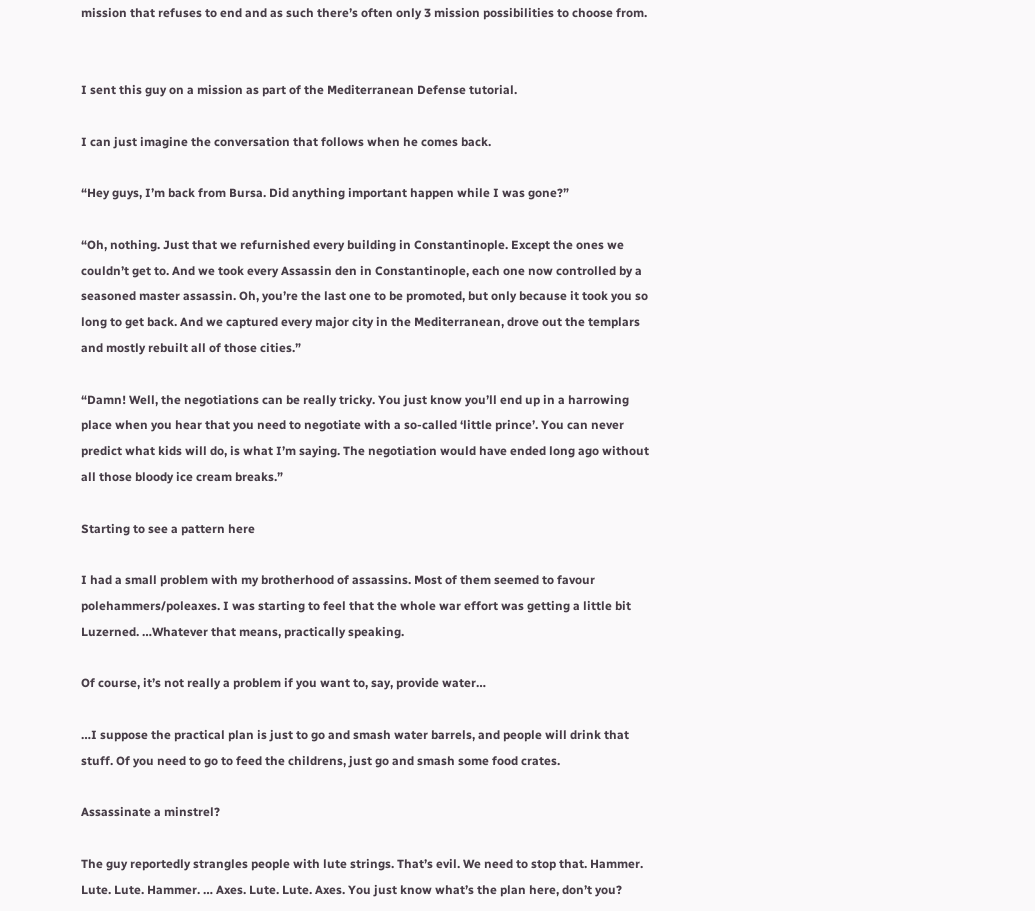mission that refuses to end and as such there’s often only 3 mission possibilities to choose from.


I sent this guy on a mission as part of the Mediterranean Defense tutorial.

I can just imagine the conversation that follows when he comes back.

“Hey guys, I’m back from Bursa. Did anything important happen while I was gone?”

“Oh, nothing. Just that we refurnished every building in Constantinople. Except the ones we couldn’t get to. And we took every Assassin den in Constantinople, each one now controlled by a seasoned master assassin. Oh, you’re the last one to be promoted, but only because it took you so long to get back. And we captured every major city in the Mediterranean, drove out the templars and mostly rebuilt all of those cities.”

“Damn! Well, the negotiations can be really tricky. You just know you’ll end up in a harrowing place when you hear that you need to negotiate with a so-called ‘little prince’. You can never predict what kids will do, is what I’m saying. The negotiation would have ended long ago without all those bloody ice cream breaks.”

Starting to see a pattern here

I had a small problem with my brotherhood of assassins. Most of them seemed to favour polehammers/poleaxes. I was starting to feel that the whole war effort was getting a little bit Luzerned. …Whatever that means, practically speaking.

Of course, it’s not really a problem if you want to, say, provide water…

…I suppose the practical plan is just to go and smash water barrels, and people will drink that stuff. Of you need to go to feed the childrens, just go and smash some food crates.

Assassinate a minstrel?

The guy reportedly strangles people with lute strings. That’s evil. We need to stop that. Hammer. Lute. Lute. Hammer. … Axes. Lute. Lute. Axes. You just know what’s the plan here, don’t you?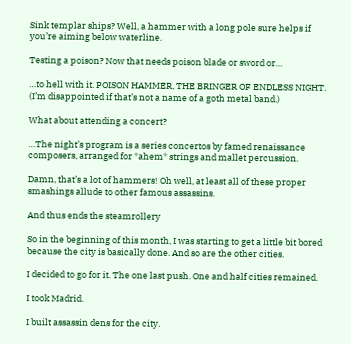Sink templar ships? Well, a hammer with a long pole sure helps if you’re aiming below waterline.

Testing a poison? Now that needs poison blade or sword or…

…to hell with it. POISON HAMMER, THE BRINGER OF ENDLESS NIGHT. (I’m disappointed if that’s not a name of a goth metal band.)

What about attending a concert?

…The night’s program is a series concertos by famed renaissance composers, arranged for *ahem* strings and mallet percussion.

Damn, that’s a lot of hammers! Oh well, at least all of these proper smashings allude to other famous assassins.

And thus ends the steamrollery

So in the beginning of this month, I was starting to get a little bit bored because the city is basically done. And so are the other cities.

I decided to go for it. The one last push. One and half cities remained.

I took Madrid.

I built assassin dens for the city.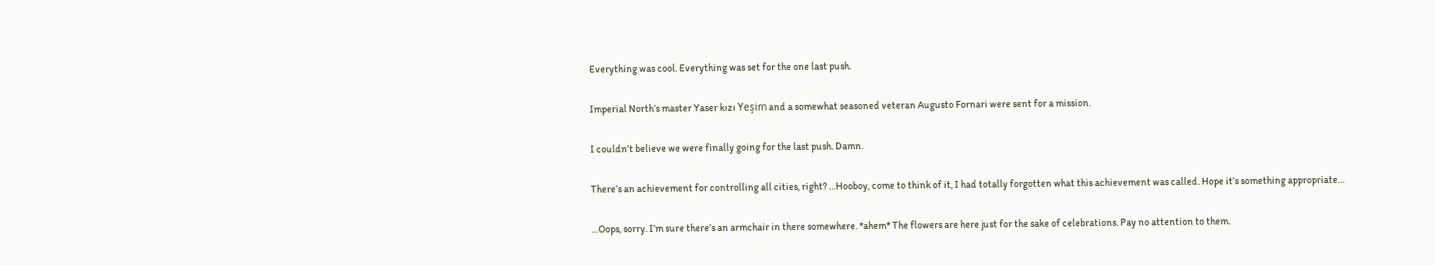Everything was cool. Everything was set for the one last push.

Imperial North’s master Yaser kızı Yeşim and a somewhat seasoned veteran Augusto Fornari were sent for a mission.

I couldn’t believe we were finally going for the last push. Damn.

There’s an achievement for controlling all cities, right? …Hooboy, come to think of it, I had totally forgotten what this achievement was called. Hope it’s something appropriate…

…Oops, sorry. I’m sure there’s an armchair in there somewhere. *ahem* The flowers are here just for the sake of celebrations. Pay no attention to them.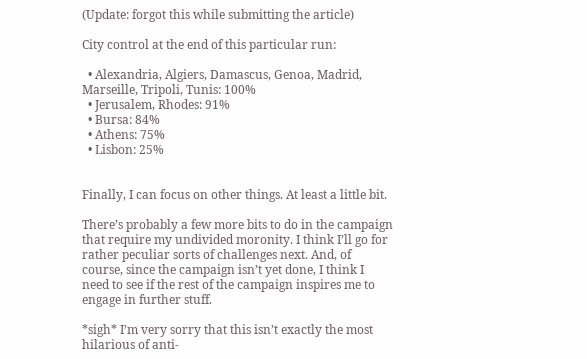(Update: forgot this while submitting the article)

City control at the end of this particular run:

  • Alexandria, Algiers, Damascus, Genoa, Madrid, Marseille, Tripoli, Tunis: 100%
  • Jerusalem, Rhodes: 91%
  • Bursa: 84%
  • Athens: 75%
  • Lisbon: 25%


Finally, I can focus on other things. At least a little bit.

There’s probably a few more bits to do in the campaign that require my undivided moronity. I think I’ll go for rather peculiar sorts of challenges next. And, of course, since the campaign isn’t yet done, I think I need to see if the rest of the campaign inspires me to engage in further stuff.

*sigh* I’m very sorry that this isn’t exactly the most hilarious of anti-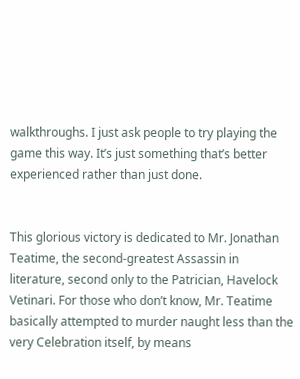walkthroughs. I just ask people to try playing the game this way. It’s just something that’s better experienced rather than just done.


This glorious victory is dedicated to Mr. Jonathan Teatime, the second-greatest Assassin in literature, second only to the Patrician, Havelock Vetinari. For those who don’t know, Mr. Teatime basically attempted to murder naught less than the very Celebration itself, by means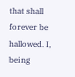that shall forever be hallowed. I, being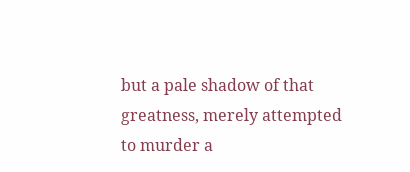but a pale shadow of that greatness, merely attempted to murder a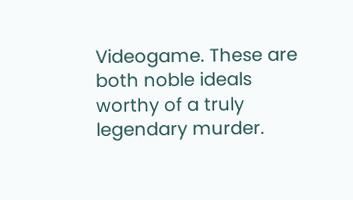Videogame. These are both noble ideals worthy of a truly legendary murder.